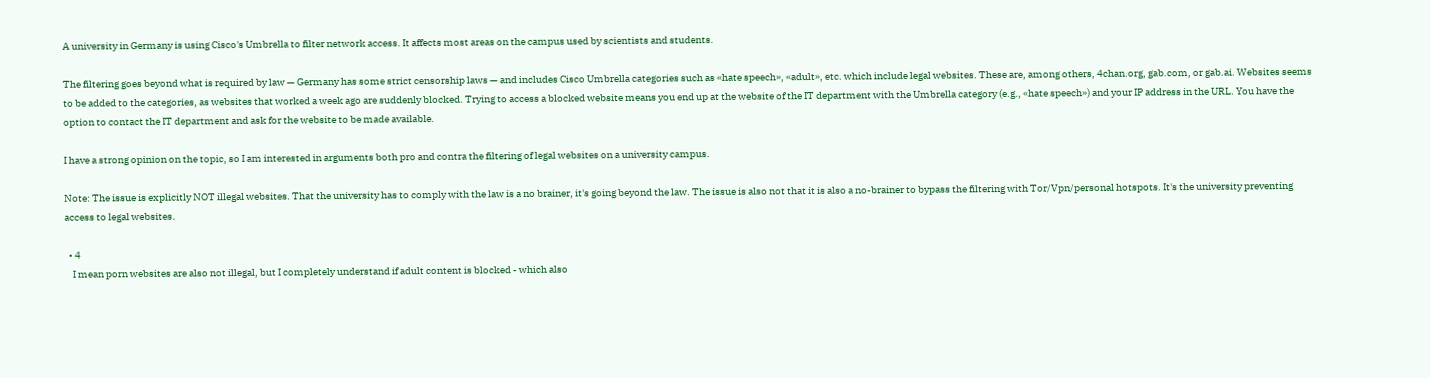A university in Germany is using Cisco's Umbrella to filter network access. It affects most areas on the campus used by scientists and students.

The filtering goes beyond what is required by law — Germany has some strict censorship laws — and includes Cisco Umbrella categories such as «hate speech», «adult», etc. which include legal websites. These are, among others, 4chan.org, gab.com, or gab.ai. Websites seems to be added to the categories, as websites that worked a week ago are suddenly blocked. Trying to access a blocked website means you end up at the website of the IT department with the Umbrella category (e.g., «hate speech») and your IP address in the URL. You have the option to contact the IT department and ask for the website to be made available.

I have a strong opinion on the topic, so I am interested in arguments both pro and contra the filtering of legal websites on a university campus.

Note: The issue is explicitly NOT illegal websites. That the university has to comply with the law is a no brainer, it's going beyond the law. The issue is also not that it is also a no-brainer to bypass the filtering with Tor/Vpn/personal hotspots. It's the university preventing access to legal websites.

  • 4
    I mean porn websites are also not illegal, but I completely understand if adult content is blocked - which also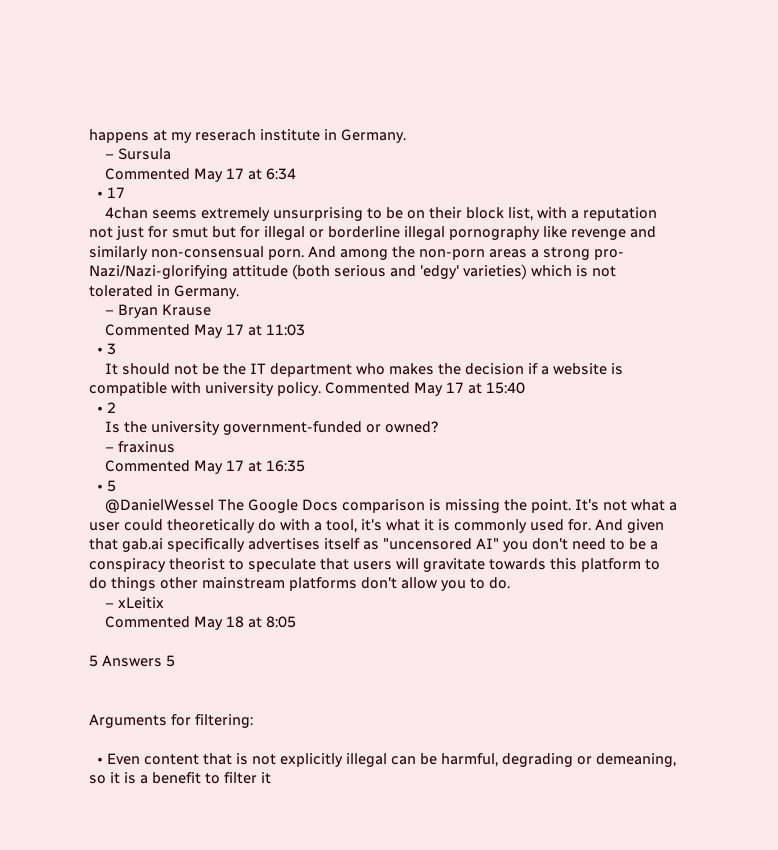happens at my reserach institute in Germany.
    – Sursula
    Commented May 17 at 6:34
  • 17
    4chan seems extremely unsurprising to be on their block list, with a reputation not just for smut but for illegal or borderline illegal pornography like revenge and similarly non-consensual porn. And among the non-porn areas a strong pro-Nazi/Nazi-glorifying attitude (both serious and 'edgy' varieties) which is not tolerated in Germany.
    – Bryan Krause
    Commented May 17 at 11:03
  • 3
    It should not be the IT department who makes the decision if a website is compatible with university policy. Commented May 17 at 15:40
  • 2
    Is the university government-funded or owned?
    – fraxinus
    Commented May 17 at 16:35
  • 5
    @DanielWessel The Google Docs comparison is missing the point. It's not what a user could theoretically do with a tool, it's what it is commonly used for. And given that gab.ai specifically advertises itself as "uncensored AI" you don't need to be a conspiracy theorist to speculate that users will gravitate towards this platform to do things other mainstream platforms don't allow you to do.
    – xLeitix
    Commented May 18 at 8:05

5 Answers 5


Arguments for filtering:

  • Even content that is not explicitly illegal can be harmful, degrading or demeaning, so it is a benefit to filter it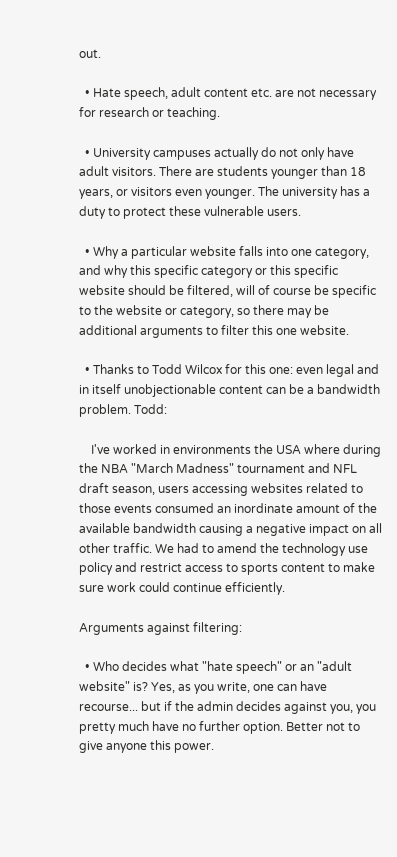out.

  • Hate speech, adult content etc. are not necessary for research or teaching.

  • University campuses actually do not only have adult visitors. There are students younger than 18 years, or visitors even younger. The university has a duty to protect these vulnerable users.

  • Why a particular website falls into one category, and why this specific category or this specific website should be filtered, will of course be specific to the website or category, so there may be additional arguments to filter this one website.

  • Thanks to Todd Wilcox for this one: even legal and in itself unobjectionable content can be a bandwidth problem. Todd:

    I've worked in environments the USA where during the NBA "March Madness" tournament and NFL draft season, users accessing websites related to those events consumed an inordinate amount of the available bandwidth causing a negative impact on all other traffic. We had to amend the technology use policy and restrict access to sports content to make sure work could continue efficiently.

Arguments against filtering:

  • Who decides what "hate speech" or an "adult website" is? Yes, as you write, one can have recourse... but if the admin decides against you, you pretty much have no further option. Better not to give anyone this power.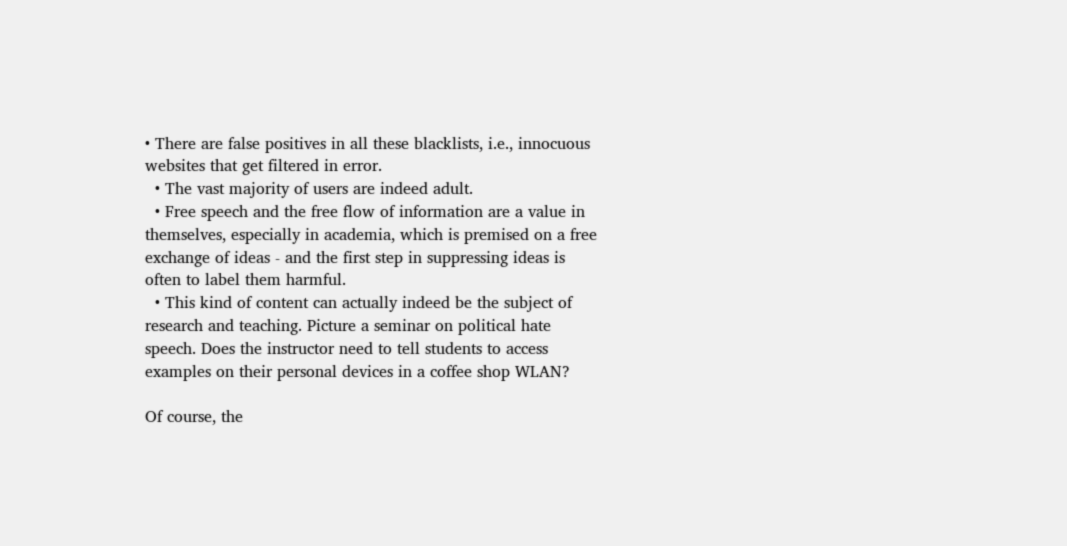• There are false positives in all these blacklists, i.e., innocuous websites that get filtered in error.
  • The vast majority of users are indeed adult.
  • Free speech and the free flow of information are a value in themselves, especially in academia, which is premised on a free exchange of ideas - and the first step in suppressing ideas is often to label them harmful.
  • This kind of content can actually indeed be the subject of research and teaching. Picture a seminar on political hate speech. Does the instructor need to tell students to access examples on their personal devices in a coffee shop WLAN?

Of course, the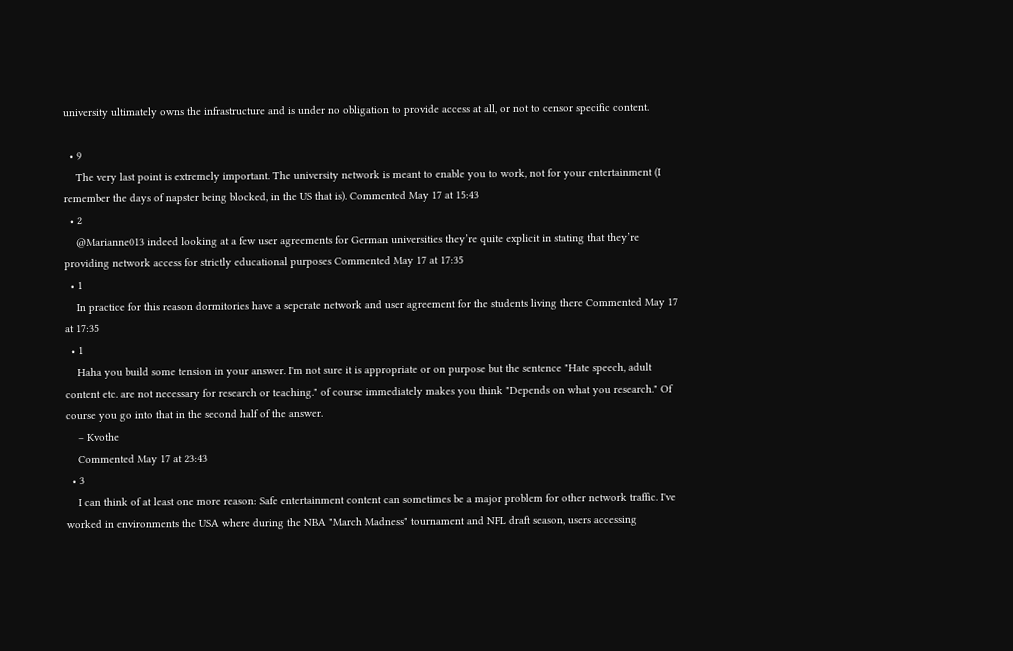university ultimately owns the infrastructure and is under no obligation to provide access at all, or not to censor specific content.

  • 9
    The very last point is extremely important. The university network is meant to enable you to work, not for your entertainment (I remember the days of napster being blocked, in the US that is). Commented May 17 at 15:43
  • 2
    @Marianne013 indeed looking at a few user agreements for German universities they’re quite explicit in stating that they’re providing network access for strictly educational purposes Commented May 17 at 17:35
  • 1
    In practice for this reason dormitories have a seperate network and user agreement for the students living there Commented May 17 at 17:35
  • 1
    Haha you build some tension in your answer. I'm not sure it is appropriate or on purpose but the sentence "Hate speech, adult content etc. are not necessary for research or teaching." of course immediately makes you think "Depends on what you research." Of course you go into that in the second half of the answer.
    – Kvothe
    Commented May 17 at 23:43
  • 3
    I can think of at least one more reason: Safe entertainment content can sometimes be a major problem for other network traffic. I've worked in environments the USA where during the NBA "March Madness" tournament and NFL draft season, users accessing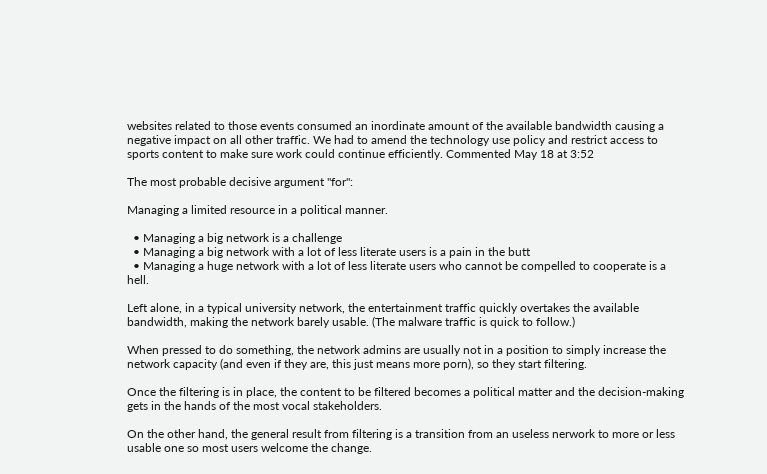websites related to those events consumed an inordinate amount of the available bandwidth causing a negative impact on all other traffic. We had to amend the technology use policy and restrict access to sports content to make sure work could continue efficiently. Commented May 18 at 3:52

The most probable decisive argument "for":

Managing a limited resource in a political manner.

  • Managing a big network is a challenge
  • Managing a big network with a lot of less literate users is a pain in the butt
  • Managing a huge network with a lot of less literate users who cannot be compelled to cooperate is a hell.

Left alone, in a typical university network, the entertainment traffic quickly overtakes the available bandwidth, making the network barely usable. (The malware traffic is quick to follow.)

When pressed to do something, the network admins are usually not in a position to simply increase the network capacity (and even if they are, this just means more porn), so they start filtering.

Once the filtering is in place, the content to be filtered becomes a political matter and the decision-making gets in the hands of the most vocal stakeholders.

On the other hand, the general result from filtering is a transition from an useless nerwork to more or less usable one so most users welcome the change.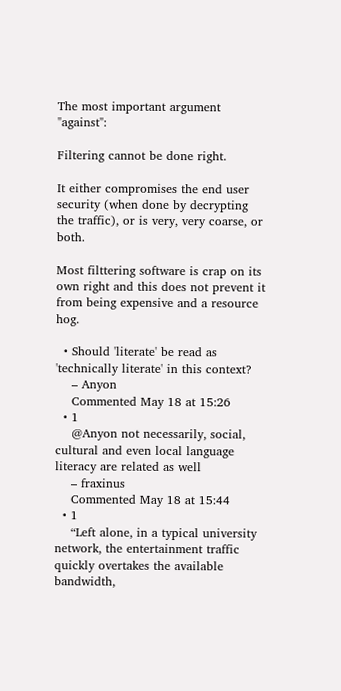The most important argument "against":

Filtering cannot be done right.

It either compromises the end user security (when done by decrypting the traffic), or is very, very coarse, or both.

Most filttering software is crap on its own right and this does not prevent it from being expensive and a resource hog.

  • Should 'literate' be read as 'technically literate' in this context?
    – Anyon
    Commented May 18 at 15:26
  • 1
    @Anyon not necessarily, social, cultural and even local language literacy are related as well
    – fraxinus
    Commented May 18 at 15:44
  • 1
    “Left alone, in a typical university network, the entertainment traffic quickly overtakes the available bandwidth,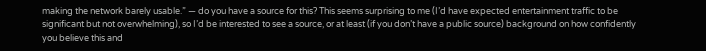making the network barely usable.” — do you have a source for this? This seems surprising to me (I’d have expected entertainment traffic to be significant but not overwhelming), so I’d be interested to see a source, or at least (if you don’t have a public source) background on how confidently you believe this and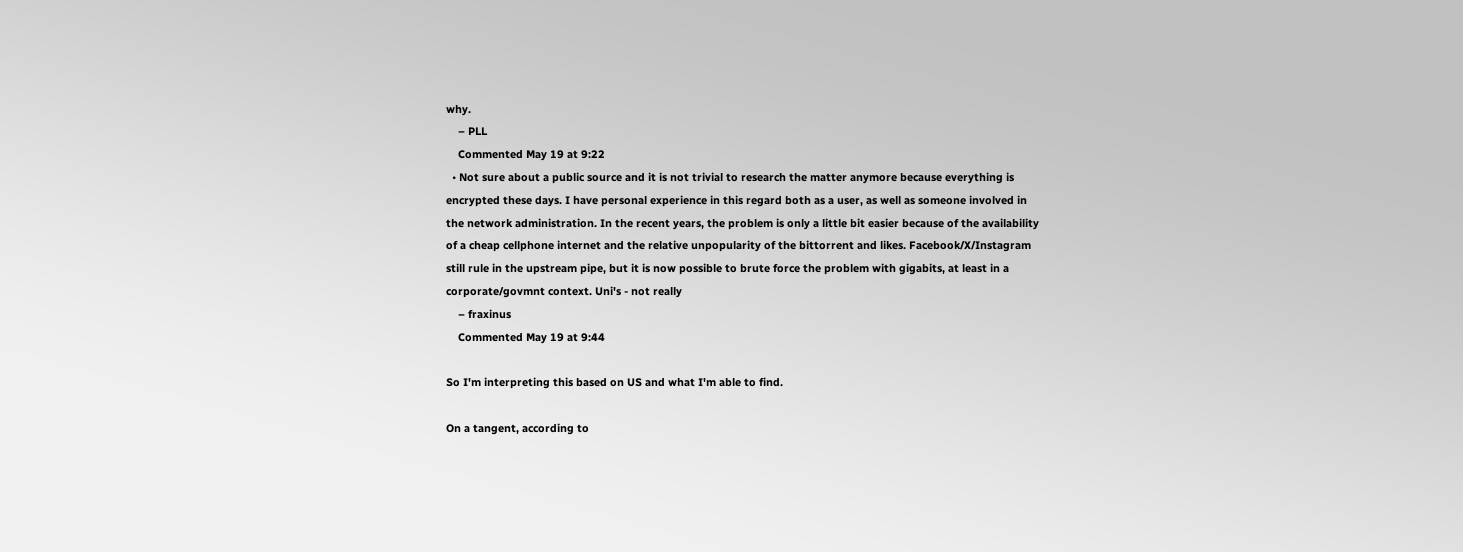why.
    – PLL
    Commented May 19 at 9:22
  • Not sure about a public source and it is not trivial to research the matter anymore because everything is encrypted these days. I have personal experience in this regard both as a user, as well as someone involved in the network administration. In the recent years, the problem is only a little bit easier because of the availability of a cheap cellphone internet and the relative unpopularity of the bittorrent and likes. Facebook/X/Instagram still rule in the upstream pipe, but it is now possible to brute force the problem with gigabits, at least in a corporate/govmnt context. Uni's - not really
    – fraxinus
    Commented May 19 at 9:44

So I'm interpreting this based on US and what I'm able to find.

On a tangent, according to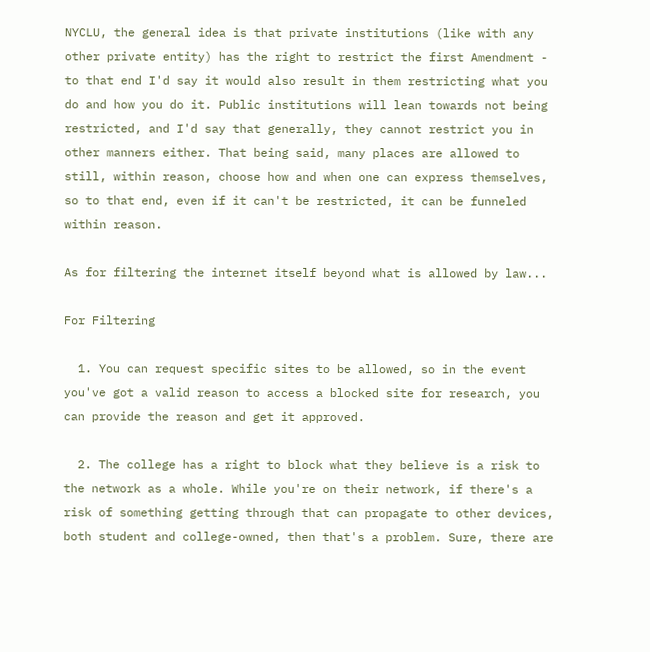NYCLU, the general idea is that private institutions (like with any other private entity) has the right to restrict the first Amendment - to that end I'd say it would also result in them restricting what you do and how you do it. Public institutions will lean towards not being restricted, and I'd say that generally, they cannot restrict you in other manners either. That being said, many places are allowed to still, within reason, choose how and when one can express themselves, so to that end, even if it can't be restricted, it can be funneled within reason.

As for filtering the internet itself beyond what is allowed by law...

For Filtering

  1. You can request specific sites to be allowed, so in the event you've got a valid reason to access a blocked site for research, you can provide the reason and get it approved.

  2. The college has a right to block what they believe is a risk to the network as a whole. While you're on their network, if there's a risk of something getting through that can propagate to other devices, both student and college-owned, then that's a problem. Sure, there are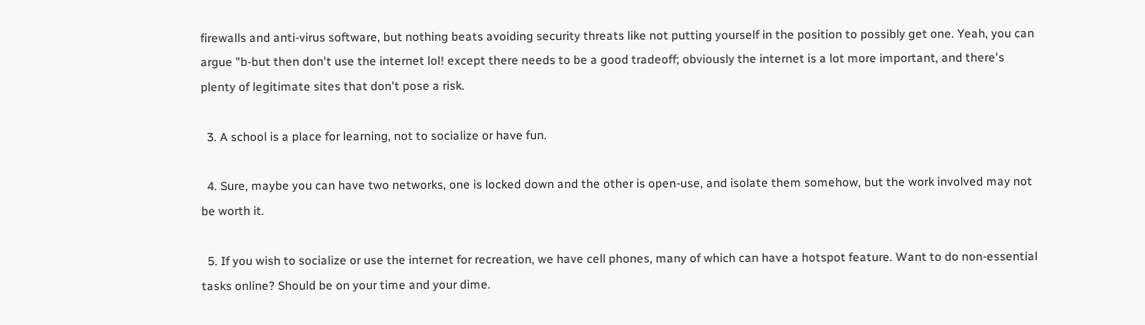firewalls and anti-virus software, but nothing beats avoiding security threats like not putting yourself in the position to possibly get one. Yeah, you can argue "b-but then don't use the internet lol! except there needs to be a good tradeoff; obviously the internet is a lot more important, and there's plenty of legitimate sites that don't pose a risk.

  3. A school is a place for learning, not to socialize or have fun.

  4. Sure, maybe you can have two networks, one is locked down and the other is open-use, and isolate them somehow, but the work involved may not be worth it.

  5. If you wish to socialize or use the internet for recreation, we have cell phones, many of which can have a hotspot feature. Want to do non-essential tasks online? Should be on your time and your dime.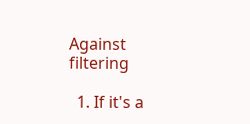Against filtering

  1. If it's a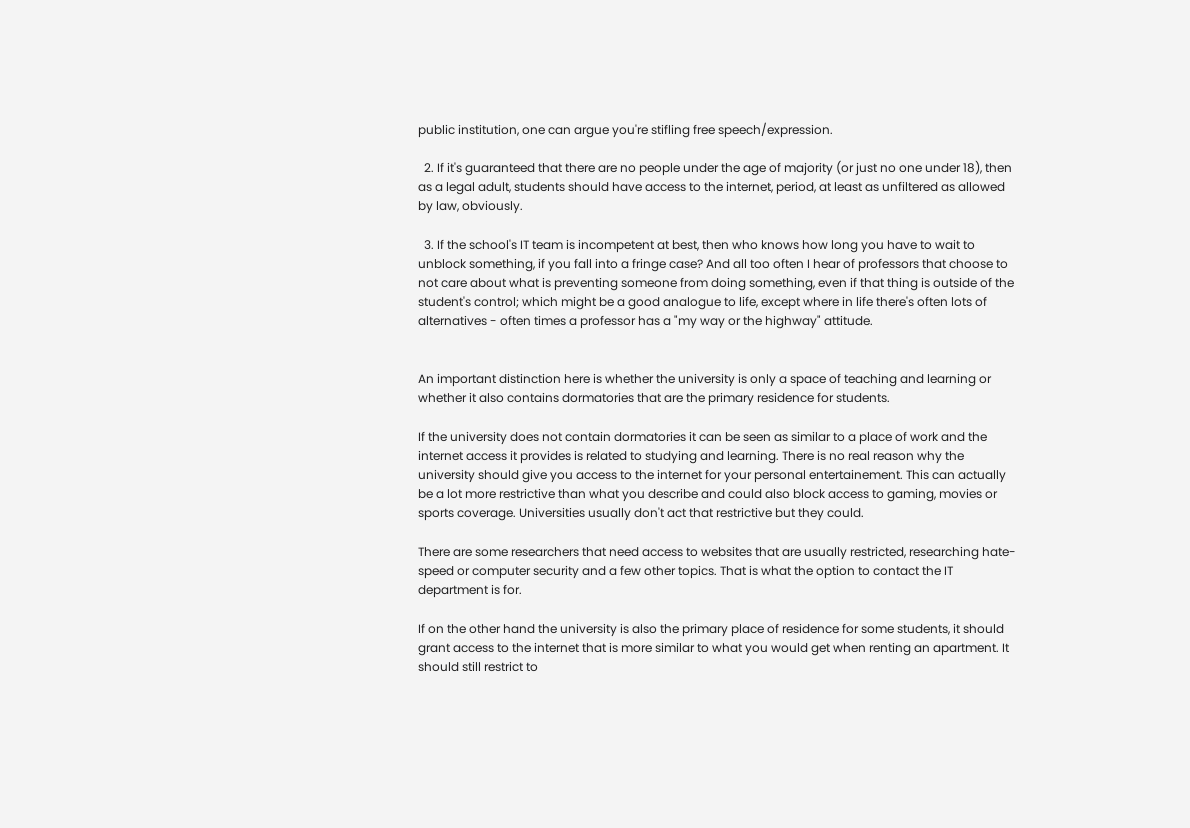public institution, one can argue you're stifling free speech/expression.

  2. If it's guaranteed that there are no people under the age of majority (or just no one under 18), then as a legal adult, students should have access to the internet, period, at least as unfiltered as allowed by law, obviously.

  3. If the school's IT team is incompetent at best, then who knows how long you have to wait to unblock something, if you fall into a fringe case? And all too often I hear of professors that choose to not care about what is preventing someone from doing something, even if that thing is outside of the student's control; which might be a good analogue to life, except where in life there's often lots of alternatives - often times a professor has a "my way or the highway" attitude.


An important distinction here is whether the university is only a space of teaching and learning or whether it also contains dormatories that are the primary residence for students.

If the university does not contain dormatories it can be seen as similar to a place of work and the internet access it provides is related to studying and learning. There is no real reason why the university should give you access to the internet for your personal entertainement. This can actually be a lot more restrictive than what you describe and could also block access to gaming, movies or sports coverage. Universities usually don't act that restrictive but they could.

There are some researchers that need access to websites that are usually restricted, researching hate-speed or computer security and a few other topics. That is what the option to contact the IT department is for.

If on the other hand the university is also the primary place of residence for some students, it should grant access to the internet that is more similar to what you would get when renting an apartment. It should still restrict to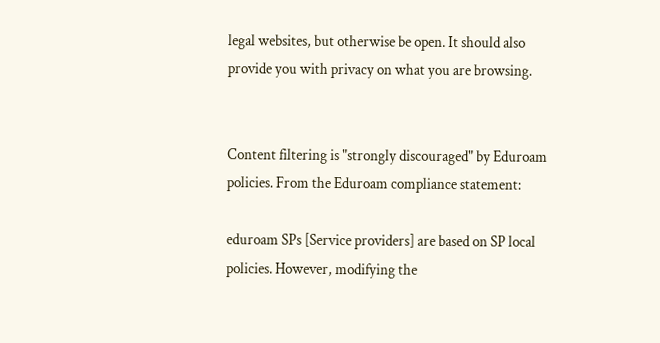legal websites, but otherwise be open. It should also provide you with privacy on what you are browsing.


Content filtering is "strongly discouraged" by Eduroam policies. From the Eduroam compliance statement:

eduroam SPs [Service providers] are based on SP local policies. However, modifying the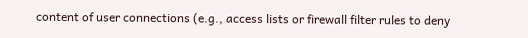content of user connections (e.g., access lists or firewall filter rules to deny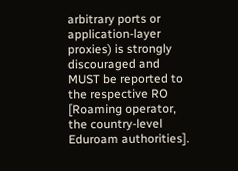arbitrary ports or application-layer proxies) is strongly discouraged and MUST be reported to the respective RO [Roaming operator, the country-level Eduroam authorities].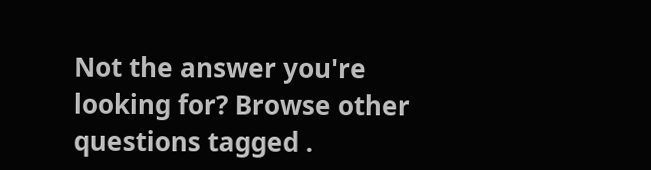Not the answer you're looking for? Browse other questions tagged .